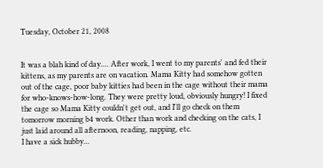Tuesday, October 21, 2008


It was a blah kind of day.... After work, I went to my parents' and fed their kittens, as my parents are on vacation. Mama Kitty had somehow gotten out of the cage, poor baby kitties had been in the cage without their mama for who-knows-how-long. They were pretty loud, obviously hungry! I fixed the cage so Mama Kitty couldn't get out, and I'll go check on them tomorrow morning b4 work. Other than work and checking on the cats, I just laid around all afternoon, reading, napping, etc.
I have a sick hubby...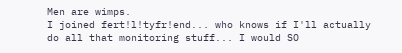Men are wimps.
I joined fert!l!tyfr!end... who knows if I'll actually do all that monitoring stuff... I would SO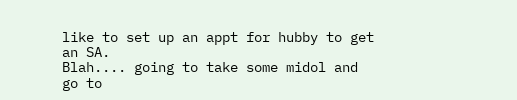like to set up an appt for hubby to get an SA.
Blah.... going to take some midol and go to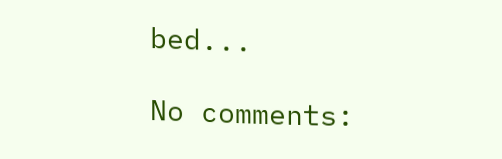bed...

No comments: